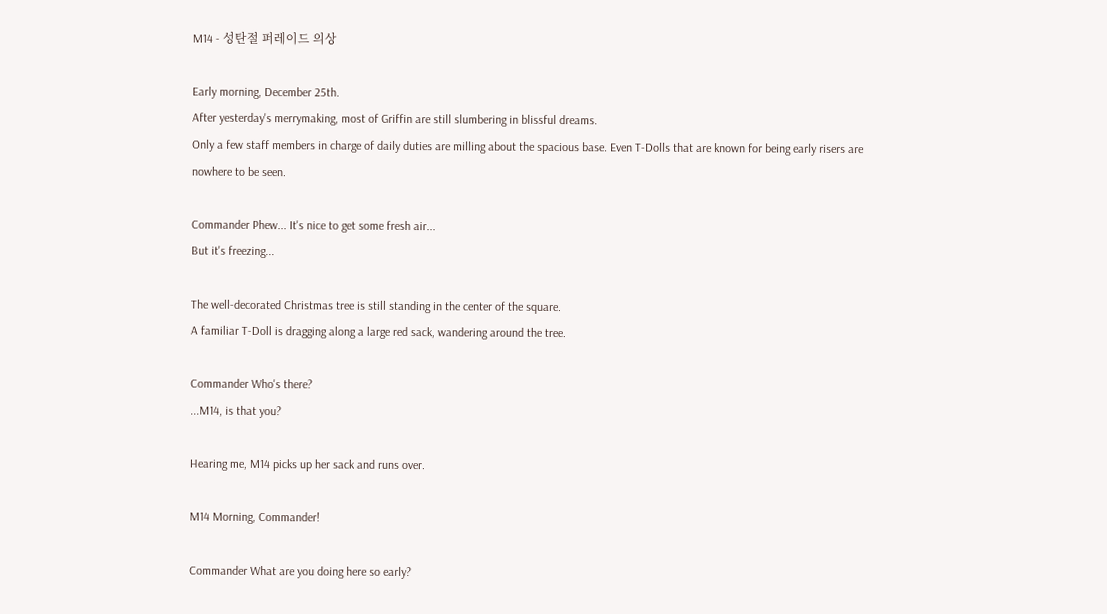M14 - 성탄절 퍼레이드 의상

Early morning, December 25th.
After yesterday's merrymaking, most of Griffin are still slumbering in blissful dreams.
Only a few staff members in charge of daily duties are milling about the spacious base. Even T-Dolls that are known for being early risers are nowhere to be seen.

Commander Phew... It's nice to get some fresh air...
But it's freezing...

The well-decorated Christmas tree is still standing in the center of the square.
A familiar T-Doll is dragging along a large red sack, wandering around the tree.

Commander Who's there?
...M14, is that you?

Hearing me, M14 picks up her sack and runs over.

M14 Morning, Commander!

Commander What are you doing here so early?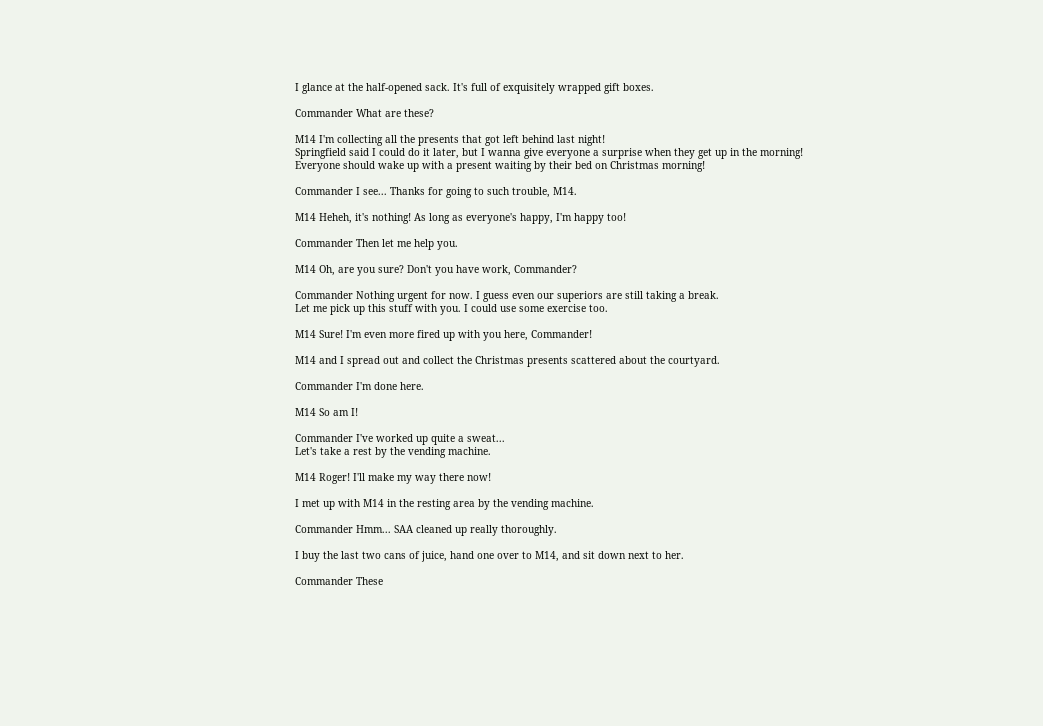I glance at the half-opened sack. It's full of exquisitely wrapped gift boxes.

Commander What are these?

M14 I'm collecting all the presents that got left behind last night!
Springfield said I could do it later, but I wanna give everyone a surprise when they get up in the morning!
Everyone should wake up with a present waiting by their bed on Christmas morning!

Commander I see... Thanks for going to such trouble, M14.

M14 Heheh, it's nothing! As long as everyone's happy, I'm happy too!

Commander Then let me help you.

M14 Oh, are you sure? Don't you have work, Commander?

Commander Nothing urgent for now. I guess even our superiors are still taking a break.
Let me pick up this stuff with you. I could use some exercise too.

M14 Sure! I'm even more fired up with you here, Commander!

M14 and I spread out and collect the Christmas presents scattered about the courtyard.

Commander I'm done here.

M14 So am I!

Commander I've worked up quite a sweat...
Let's take a rest by the vending machine.

M14 Roger! I'll make my way there now!

I met up with M14 in the resting area by the vending machine.

Commander Hmm... SAA cleaned up really thoroughly.

I buy the last two cans of juice, hand one over to M14, and sit down next to her.

Commander These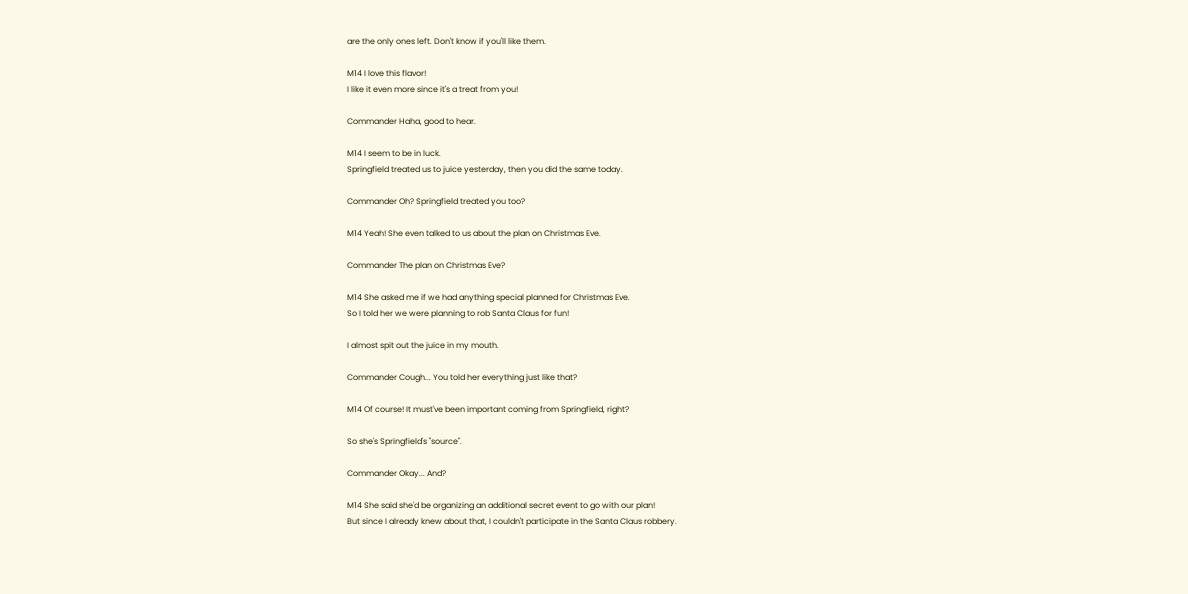are the only ones left. Don't know if you'll like them.

M14 I love this flavor!
I like it even more since it's a treat from you!

Commander Haha, good to hear.

M14 I seem to be in luck.
Springfield treated us to juice yesterday, then you did the same today.

Commander Oh? Springfield treated you too?

M14 Yeah! She even talked to us about the plan on Christmas Eve.

Commander The plan on Christmas Eve?

M14 She asked me if we had anything special planned for Christmas Eve.
So I told her we were planning to rob Santa Claus for fun!

I almost spit out the juice in my mouth.

Commander Cough... You told her everything just like that?

M14 Of course! It must've been important coming from Springfield, right?

So she's Springfield's "source".

Commander Okay... And?

M14 She said she'd be organizing an additional secret event to go with our plan!
But since I already knew about that, I couldn't participate in the Santa Claus robbery.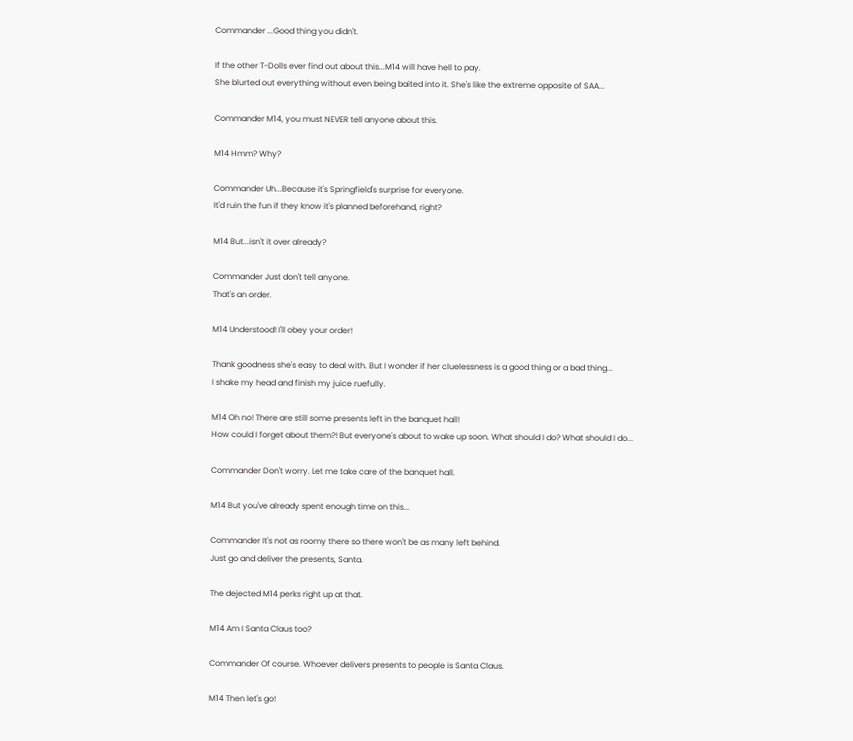Commander ...Good thing you didn't.

If the other T-Dolls ever find out about this...M14 will have hell to pay.
She blurted out everything without even being baited into it. She's like the extreme opposite of SAA...

Commander M14, you must NEVER tell anyone about this.

M14 Hmm? Why?

Commander Uh...Because it's Springfield's surprise for everyone.
It'd ruin the fun if they know it's planned beforehand, right?

M14 But...isn't it over already?

Commander Just don't tell anyone.
That's an order.

M14 Understood! I'll obey your order!

Thank goodness she's easy to deal with. But I wonder if her cluelessness is a good thing or a bad thing...
I shake my head and finish my juice ruefully.

M14 Oh no! There are still some presents left in the banquet hall!
How could I forget about them?! But everyone's about to wake up soon. What should I do? What should I do...

Commander Don't worry. Let me take care of the banquet hall.

M14 But you've already spent enough time on this...

Commander It's not as roomy there so there won't be as many left behind.
Just go and deliver the presents, Santa.

The dejected M14 perks right up at that.

M14 Am I Santa Claus too?

Commander Of course. Whoever delivers presents to people is Santa Claus.

M14 Then let's go!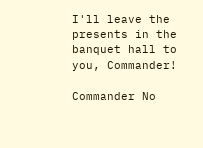I'll leave the presents in the banquet hall to you, Commander!

Commander No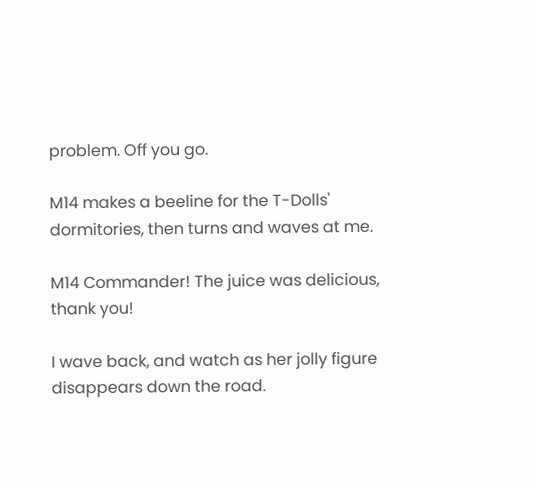problem. Off you go.

M14 makes a beeline for the T-Dolls' dormitories, then turns and waves at me.

M14 Commander! The juice was delicious, thank you!

I wave back, and watch as her jolly figure disappears down the road.